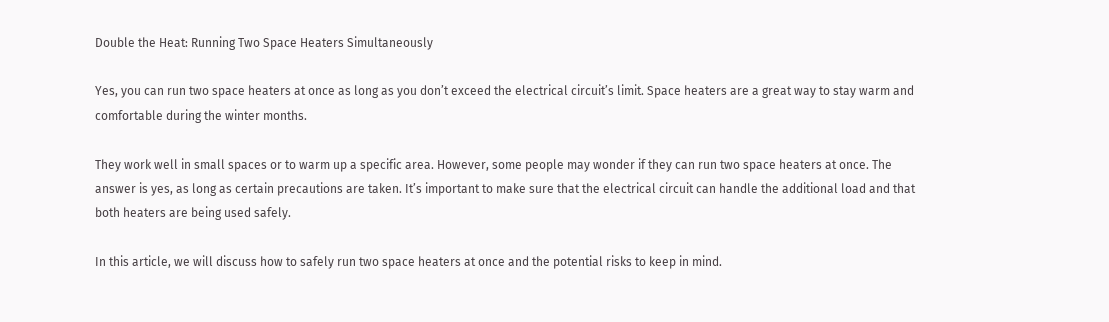Double the Heat: Running Two Space Heaters Simultaneously

Yes, you can run two space heaters at once as long as you don’t exceed the electrical circuit’s limit. Space heaters are a great way to stay warm and comfortable during the winter months.

They work well in small spaces or to warm up a specific area. However, some people may wonder if they can run two space heaters at once. The answer is yes, as long as certain precautions are taken. It’s important to make sure that the electrical circuit can handle the additional load and that both heaters are being used safely.

In this article, we will discuss how to safely run two space heaters at once and the potential risks to keep in mind.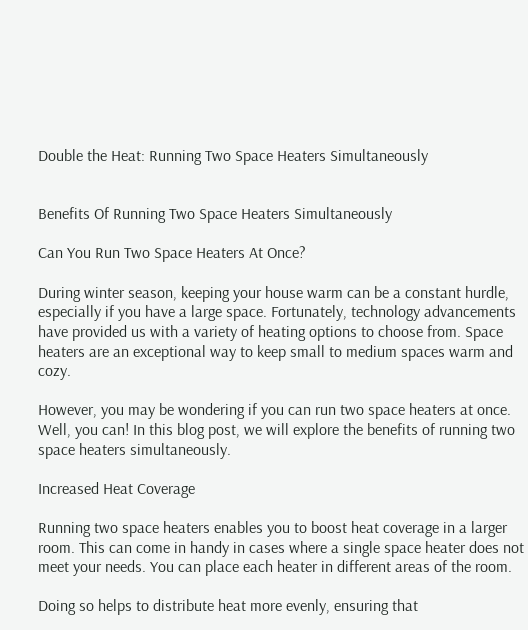Double the Heat: Running Two Space Heaters Simultaneously


Benefits Of Running Two Space Heaters Simultaneously

Can You Run Two Space Heaters At Once?

During winter season, keeping your house warm can be a constant hurdle, especially if you have a large space. Fortunately, technology advancements have provided us with a variety of heating options to choose from. Space heaters are an exceptional way to keep small to medium spaces warm and cozy.

However, you may be wondering if you can run two space heaters at once. Well, you can! In this blog post, we will explore the benefits of running two space heaters simultaneously.

Increased Heat Coverage

Running two space heaters enables you to boost heat coverage in a larger room. This can come in handy in cases where a single space heater does not meet your needs. You can place each heater in different areas of the room.

Doing so helps to distribute heat more evenly, ensuring that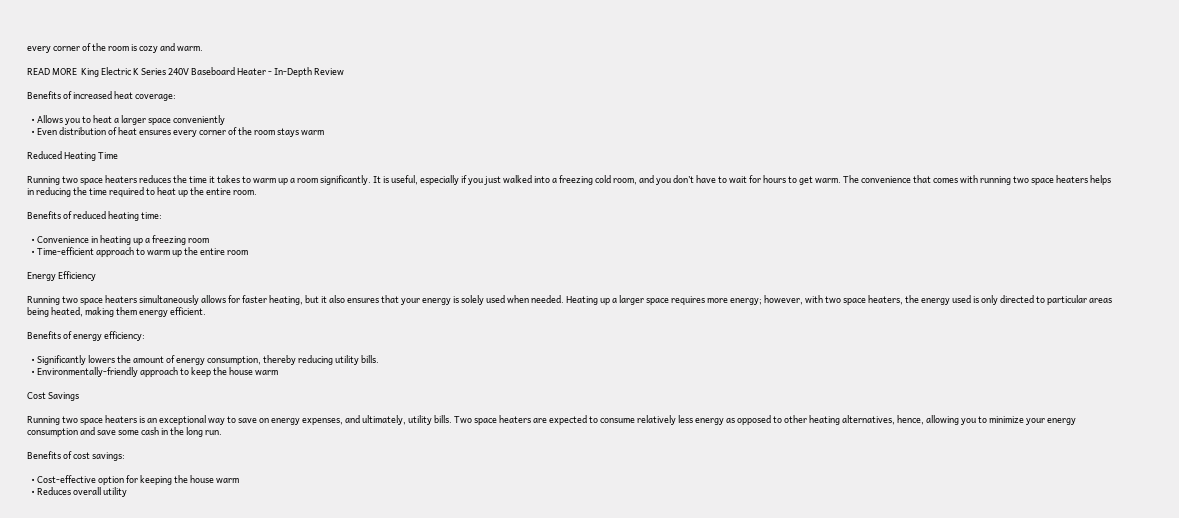every corner of the room is cozy and warm.

READ MORE  King Electric K Series 240V Baseboard Heater - In-Depth Review

Benefits of increased heat coverage:

  • Allows you to heat a larger space conveniently
  • Even distribution of heat ensures every corner of the room stays warm

Reduced Heating Time

Running two space heaters reduces the time it takes to warm up a room significantly. It is useful, especially if you just walked into a freezing cold room, and you don’t have to wait for hours to get warm. The convenience that comes with running two space heaters helps in reducing the time required to heat up the entire room.

Benefits of reduced heating time:

  • Convenience in heating up a freezing room
  • Time-efficient approach to warm up the entire room

Energy Efficiency

Running two space heaters simultaneously allows for faster heating, but it also ensures that your energy is solely used when needed. Heating up a larger space requires more energy; however, with two space heaters, the energy used is only directed to particular areas being heated, making them energy efficient.

Benefits of energy efficiency:

  • Significantly lowers the amount of energy consumption, thereby reducing utility bills.
  • Environmentally-friendly approach to keep the house warm

Cost Savings

Running two space heaters is an exceptional way to save on energy expenses, and ultimately, utility bills. Two space heaters are expected to consume relatively less energy as opposed to other heating alternatives, hence, allowing you to minimize your energy consumption and save some cash in the long run.

Benefits of cost savings:

  • Cost-effective option for keeping the house warm
  • Reduces overall utility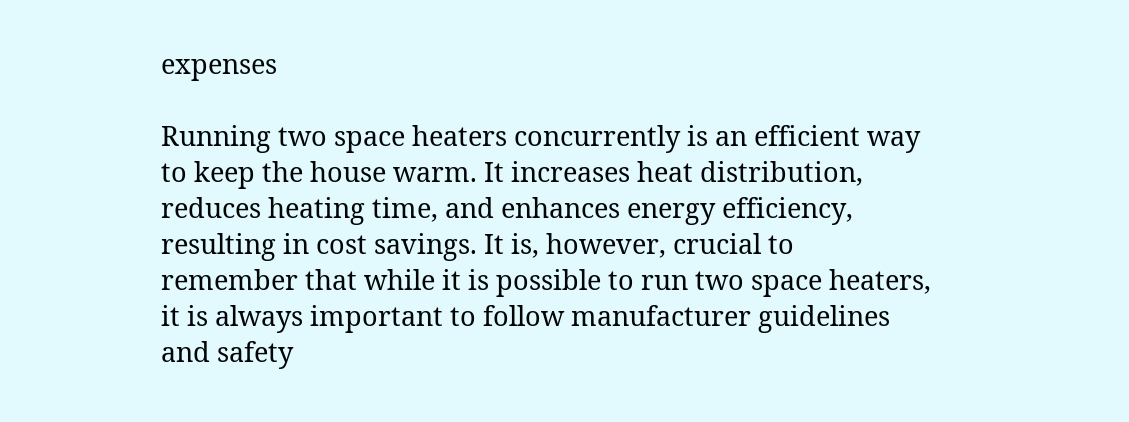expenses

Running two space heaters concurrently is an efficient way to keep the house warm. It increases heat distribution, reduces heating time, and enhances energy efficiency, resulting in cost savings. It is, however, crucial to remember that while it is possible to run two space heaters, it is always important to follow manufacturer guidelines and safety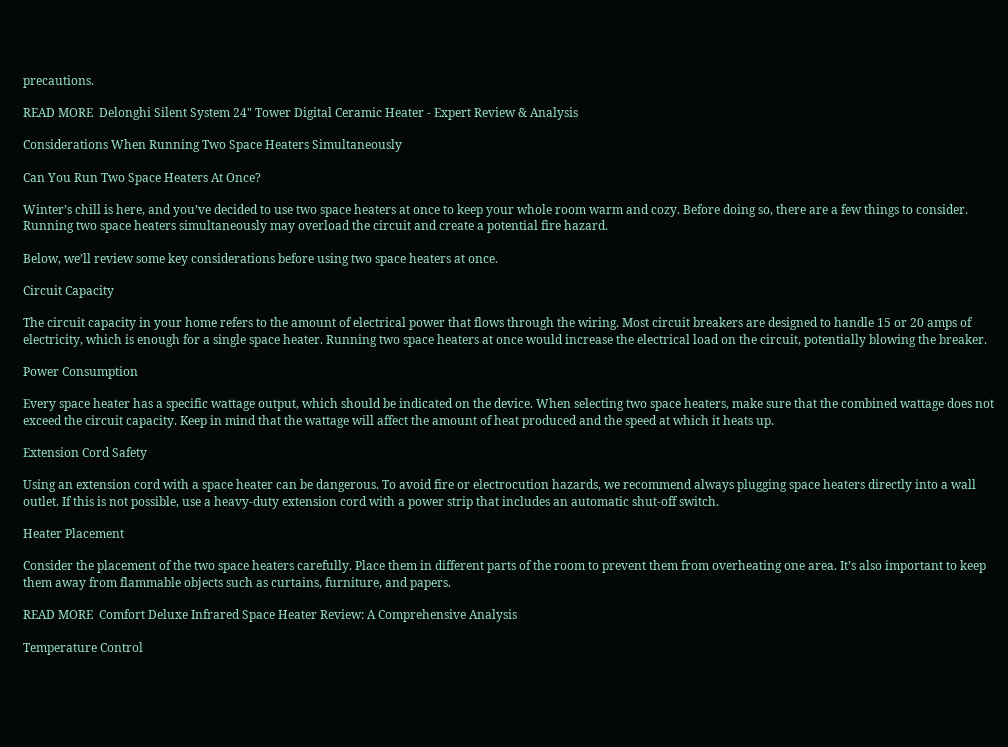precautions.

READ MORE  Delonghi Silent System 24" Tower Digital Ceramic Heater - Expert Review & Analysis

Considerations When Running Two Space Heaters Simultaneously

Can You Run Two Space Heaters At Once?

Winter’s chill is here, and you’ve decided to use two space heaters at once to keep your whole room warm and cozy. Before doing so, there are a few things to consider. Running two space heaters simultaneously may overload the circuit and create a potential fire hazard.

Below, we’ll review some key considerations before using two space heaters at once.

Circuit Capacity

The circuit capacity in your home refers to the amount of electrical power that flows through the wiring. Most circuit breakers are designed to handle 15 or 20 amps of electricity, which is enough for a single space heater. Running two space heaters at once would increase the electrical load on the circuit, potentially blowing the breaker.

Power Consumption

Every space heater has a specific wattage output, which should be indicated on the device. When selecting two space heaters, make sure that the combined wattage does not exceed the circuit capacity. Keep in mind that the wattage will affect the amount of heat produced and the speed at which it heats up.

Extension Cord Safety

Using an extension cord with a space heater can be dangerous. To avoid fire or electrocution hazards, we recommend always plugging space heaters directly into a wall outlet. If this is not possible, use a heavy-duty extension cord with a power strip that includes an automatic shut-off switch.

Heater Placement

Consider the placement of the two space heaters carefully. Place them in different parts of the room to prevent them from overheating one area. It’s also important to keep them away from flammable objects such as curtains, furniture, and papers.

READ MORE  Comfort Deluxe Infrared Space Heater Review: A Comprehensive Analysis

Temperature Control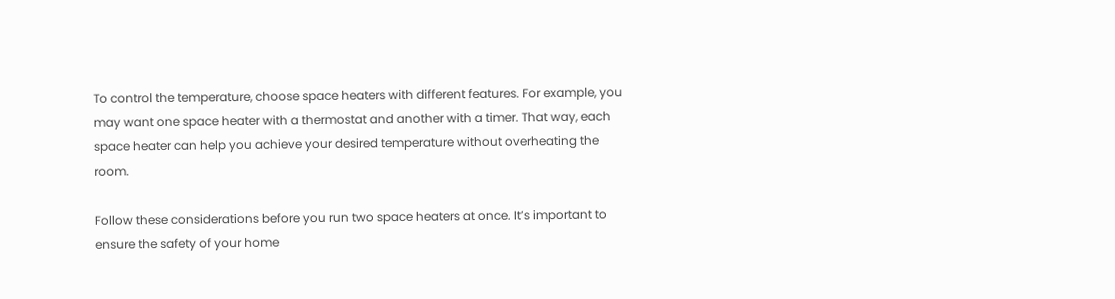To control the temperature, choose space heaters with different features. For example, you may want one space heater with a thermostat and another with a timer. That way, each space heater can help you achieve your desired temperature without overheating the room.

Follow these considerations before you run two space heaters at once. It’s important to ensure the safety of your home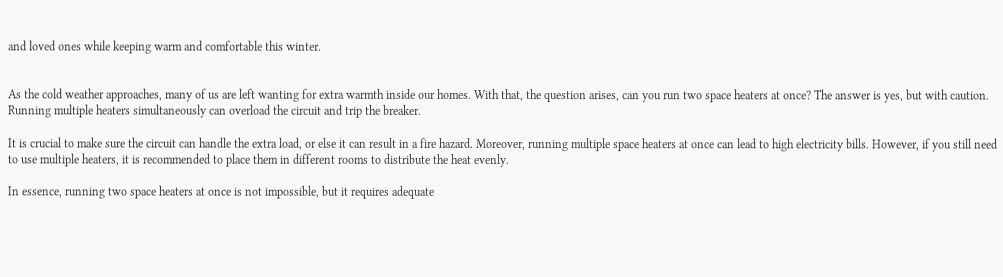and loved ones while keeping warm and comfortable this winter.


As the cold weather approaches, many of us are left wanting for extra warmth inside our homes. With that, the question arises, can you run two space heaters at once? The answer is yes, but with caution. Running multiple heaters simultaneously can overload the circuit and trip the breaker.

It is crucial to make sure the circuit can handle the extra load, or else it can result in a fire hazard. Moreover, running multiple space heaters at once can lead to high electricity bills. However, if you still need to use multiple heaters, it is recommended to place them in different rooms to distribute the heat evenly.

In essence, running two space heaters at once is not impossible, but it requires adequate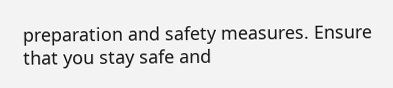preparation and safety measures. Ensure that you stay safe and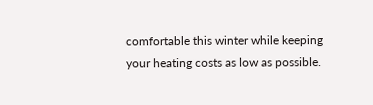comfortable this winter while keeping your heating costs as low as possible.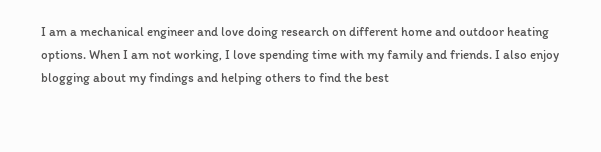I am a mechanical engineer and love doing research on different home and outdoor heating options. When I am not working, I love spending time with my family and friends. I also enjoy blogging about my findings and helping others to find the best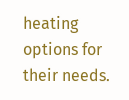heating options for their needs.